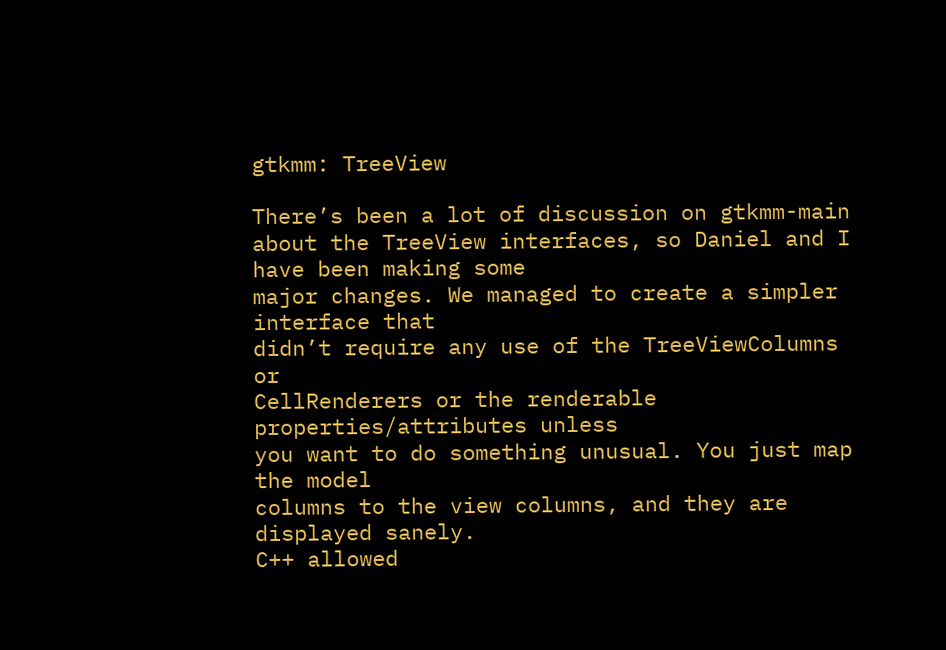gtkmm: TreeView

There’s been a lot of discussion on gtkmm-main about the TreeView interfaces, so Daniel and I have been making some
major changes. We managed to create a simpler interface that
didn’t require any use of the TreeViewColumns or
CellRenderers or the renderable properties/attributes unless
you want to do something unusual. You just map the model
columns to the view columns, and they are displayed sanely.
C++ allowed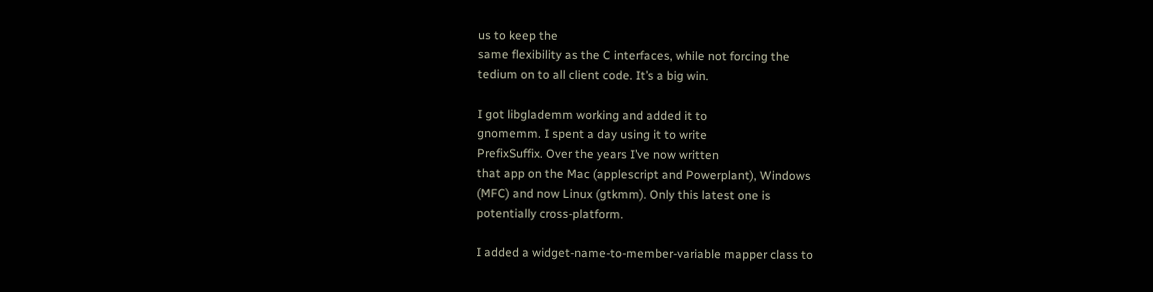us to keep the
same flexibility as the C interfaces, while not forcing the
tedium on to all client code. It’s a big win.

I got libglademm working and added it to
gnomemm. I spent a day using it to write
PrefixSuffix. Over the years I’ve now written
that app on the Mac (applescript and Powerplant), Windows
(MFC) and now Linux (gtkmm). Only this latest one is
potentially cross-platform.

I added a widget-name-to-member-variable mapper class to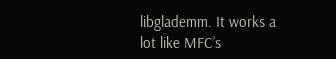libglademm. It works a lot like MFC’s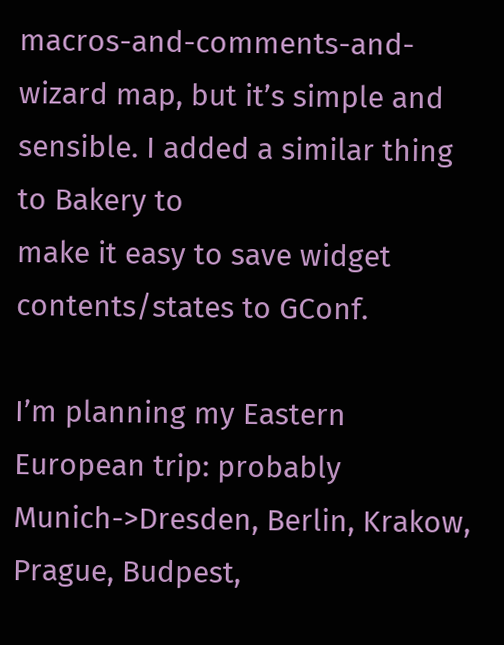macros-and-comments-and-wizard map, but it’s simple and
sensible. I added a similar thing to Bakery to
make it easy to save widget contents/states to GConf.

I’m planning my Eastern European trip: probably
Munich->Dresden, Berlin, Krakow, Prague, Budpest,